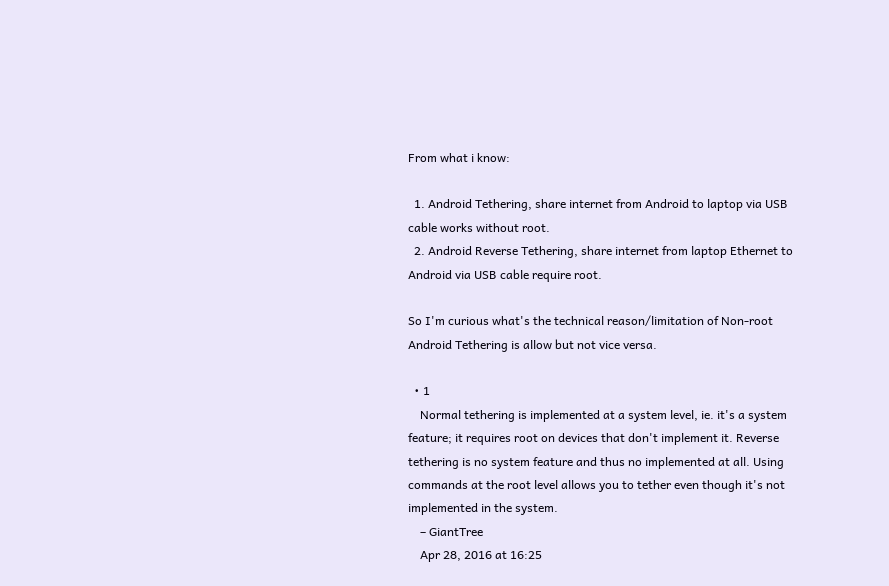From what i know:

  1. Android Tethering, share internet from Android to laptop via USB cable works without root.
  2. Android Reverse Tethering, share internet from laptop Ethernet to Android via USB cable require root.

So I'm curious what's the technical reason/limitation of Non-root Android Tethering is allow but not vice versa.

  • 1
    Normal tethering is implemented at a system level, ie. it's a system feature; it requires root on devices that don't implement it. Reverse tethering is no system feature and thus no implemented at all. Using commands at the root level allows you to tether even though it's not implemented in the system.
    – GiantTree
    Apr 28, 2016 at 16:25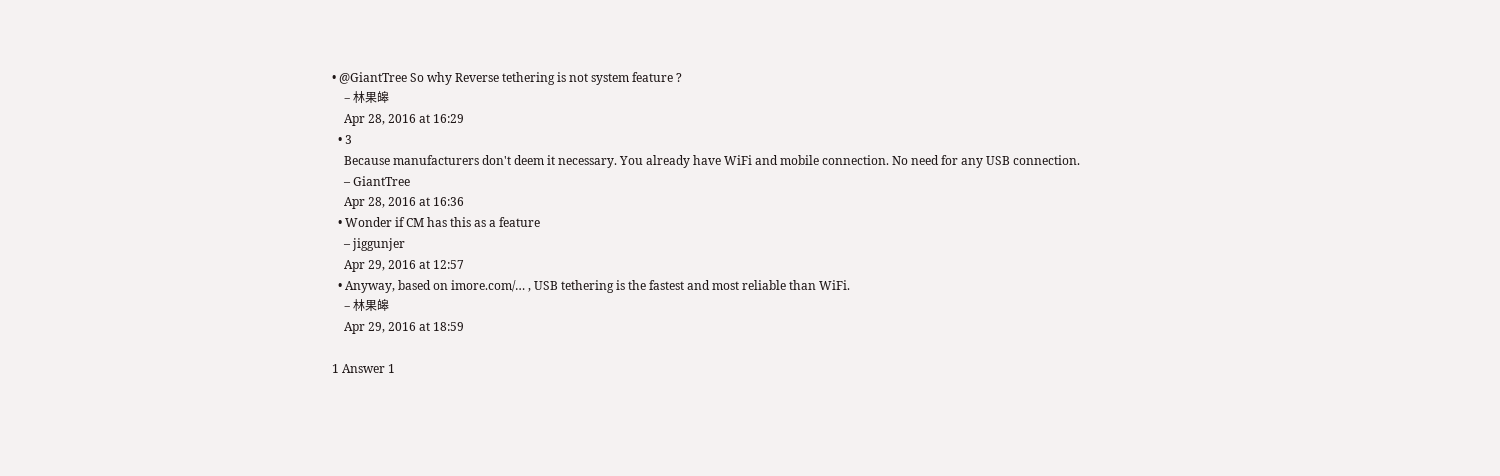• @GiantTree So why Reverse tethering is not system feature ?
    – 林果皞
    Apr 28, 2016 at 16:29
  • 3
    Because manufacturers don't deem it necessary. You already have WiFi and mobile connection. No need for any USB connection.
    – GiantTree
    Apr 28, 2016 at 16:36
  • Wonder if CM has this as a feature
    – jiggunjer
    Apr 29, 2016 at 12:57
  • Anyway, based on imore.com/… , USB tethering is the fastest and most reliable than WiFi.
    – 林果皞
    Apr 29, 2016 at 18:59

1 Answer 1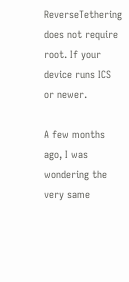ReverseTethering does not require root. If your device runs ICS or newer.

A few months ago, I was wondering the very same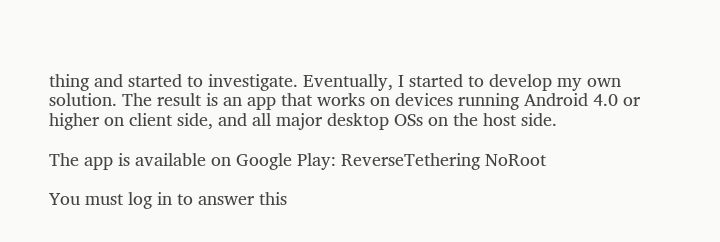thing and started to investigate. Eventually, I started to develop my own solution. The result is an app that works on devices running Android 4.0 or higher on client side, and all major desktop OSs on the host side.

The app is available on Google Play: ReverseTethering NoRoot

You must log in to answer this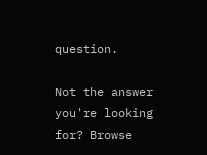question.

Not the answer you're looking for? Browse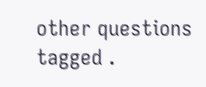other questions tagged .